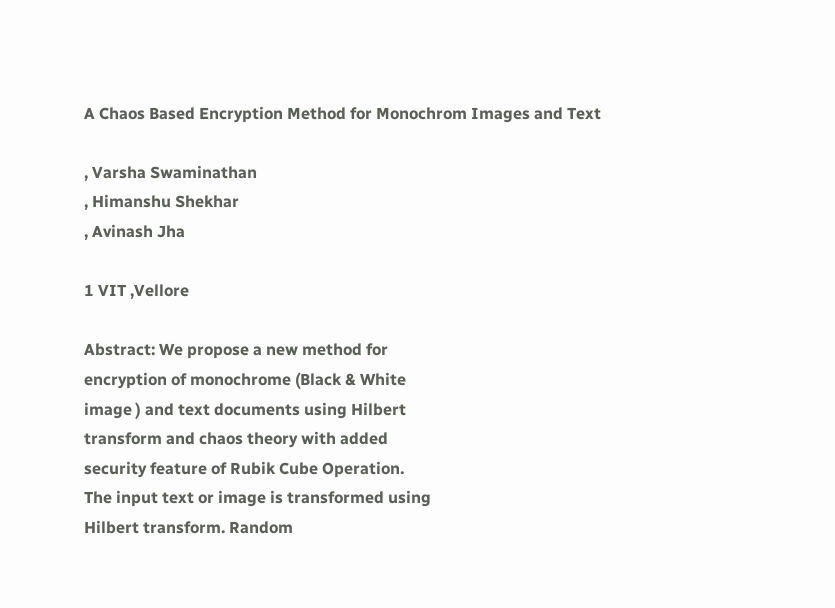A Chaos Based Encryption Method for Monochrom Images and Text

, Varsha Swaminathan
, Himanshu Shekhar
, Avinash Jha

1 VIT ,Vellore

Abstract: We propose a new method for
encryption of monochrome (Black & White
image ) and text documents using Hilbert
transform and chaos theory with added
security feature of Rubik Cube Operation.
The input text or image is transformed using
Hilbert transform. Random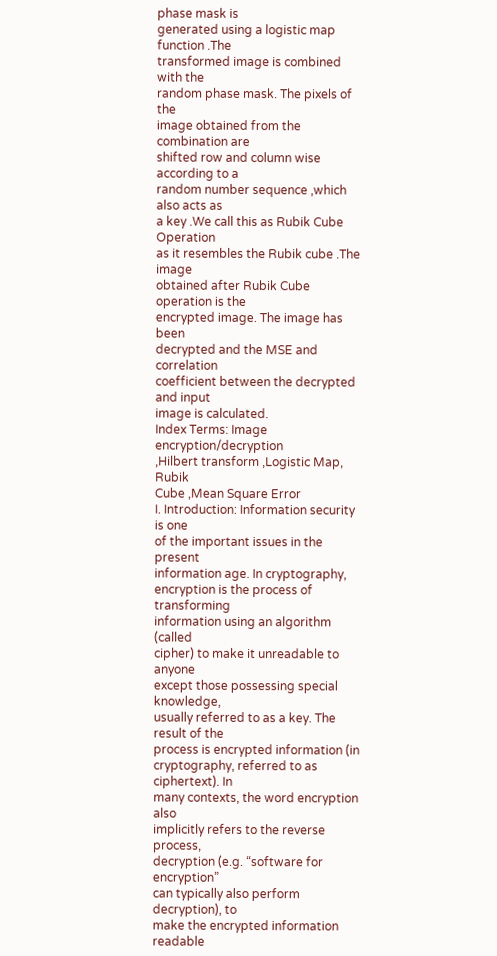phase mask is
generated using a logistic map function .The
transformed image is combined with the
random phase mask. The pixels of the
image obtained from the combination are
shifted row and column wise according to a
random number sequence ,which also acts as
a key .We call this as Rubik Cube Operation
as it resembles the Rubik cube .The image
obtained after Rubik Cube operation is the
encrypted image. The image has been
decrypted and the MSE and correlation
coefficient between the decrypted and input
image is calculated.
Index Terms: Image encryption/decryption
,Hilbert transform ,Logistic Map, Rubik
Cube ,Mean Square Error
I. Introduction: Information security is one
of the important issues in the present
information age. In cryptography,
encryption is the process of transforming
information using an algorithm (called
cipher) to make it unreadable to anyone
except those possessing special knowledge,
usually referred to as a key. The result of the
process is encrypted information (in
cryptography, referred to as ciphertext). In
many contexts, the word encryption also
implicitly refers to the reverse process,
decryption (e.g. “software for encryption”
can typically also perform decryption), to
make the encrypted information readable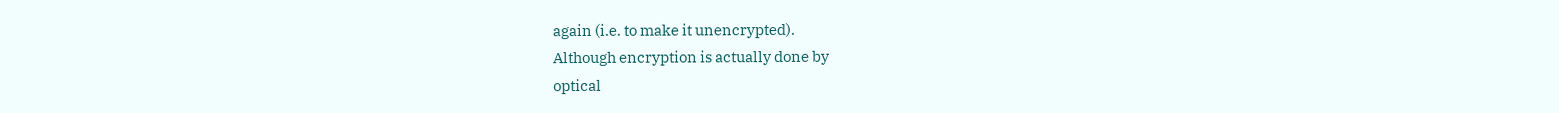again (i.e. to make it unencrypted).
Although encryption is actually done by
optical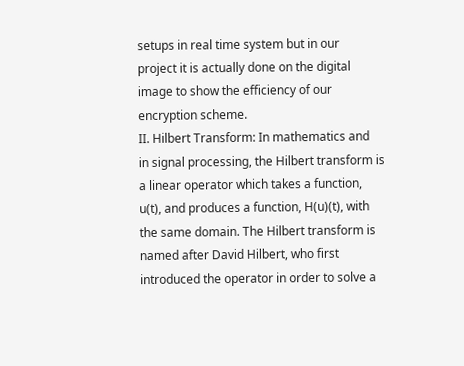setups in real time system but in our
project it is actually done on the digital
image to show the efficiency of our
encryption scheme.
II. Hilbert Transform: In mathematics and
in signal processing, the Hilbert transform is
a linear operator which takes a function,
u(t), and produces a function, H(u)(t), with
the same domain. The Hilbert transform is
named after David Hilbert, who first
introduced the operator in order to solve a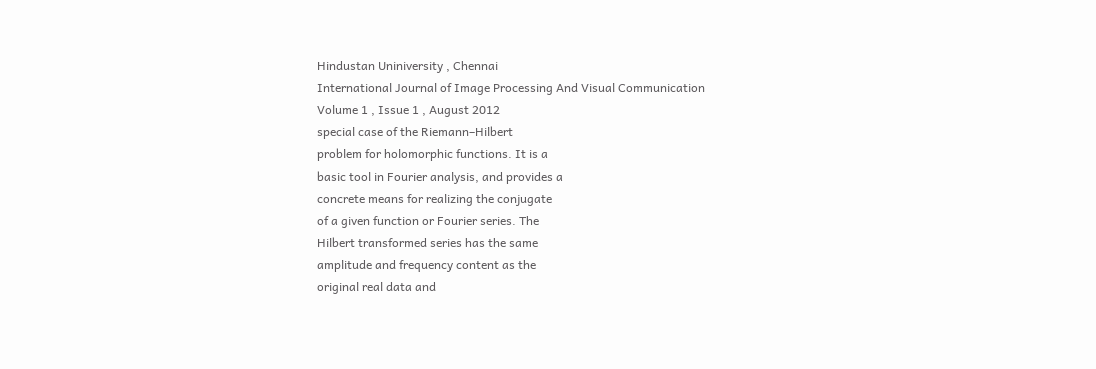Hindustan Uniniversity , Chennai
International Journal of Image Processing And Visual Communication
Volume 1 , Issue 1 , August 2012
special case of the Riemann–Hilbert
problem for holomorphic functions. It is a
basic tool in Fourier analysis, and provides a
concrete means for realizing the conjugate
of a given function or Fourier series. The
Hilbert transformed series has the same
amplitude and frequency content as the
original real data and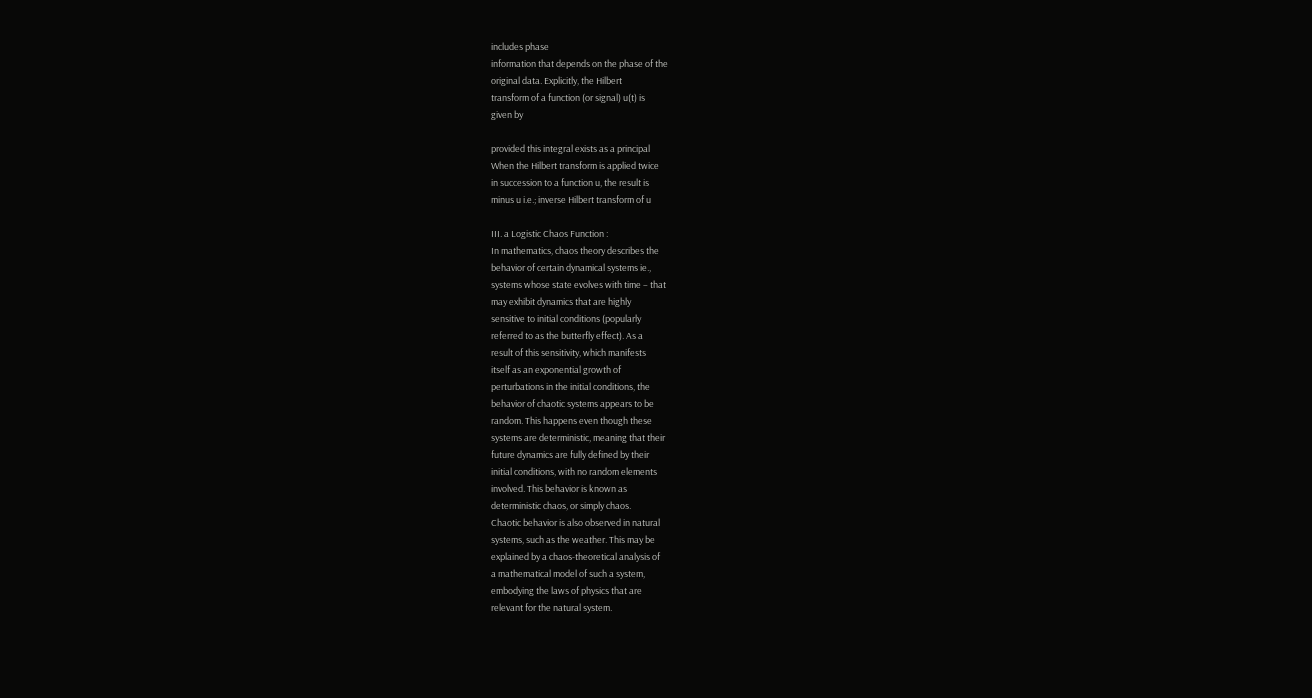includes phase
information that depends on the phase of the
original data. Explicitly, the Hilbert
transform of a function (or signal) u(t) is
given by

provided this integral exists as a principal
When the Hilbert transform is applied twice
in succession to a function u, the result is
minus u i.e.; inverse Hilbert transform of u

III. a Logistic Chaos Function :
In mathematics, chaos theory describes the
behavior of certain dynamical systems ie.,
systems whose state evolves with time – that
may exhibit dynamics that are highly
sensitive to initial conditions (popularly
referred to as the butterfly effect). As a
result of this sensitivity, which manifests
itself as an exponential growth of
perturbations in the initial conditions, the
behavior of chaotic systems appears to be
random. This happens even though these
systems are deterministic, meaning that their
future dynamics are fully defined by their
initial conditions, with no random elements
involved. This behavior is known as
deterministic chaos, or simply chaos.
Chaotic behavior is also observed in natural
systems, such as the weather. This may be
explained by a chaos-theoretical analysis of
a mathematical model of such a system,
embodying the laws of physics that are
relevant for the natural system.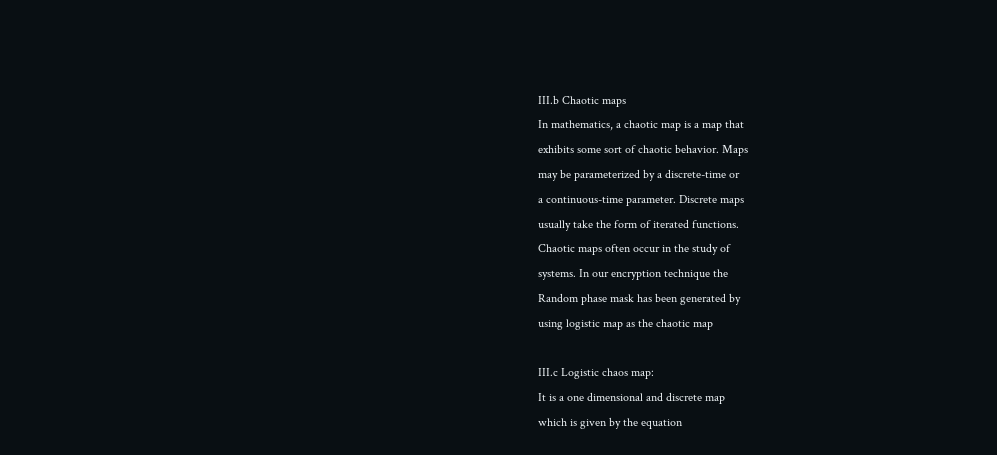III.b Chaotic maps
In mathematics, a chaotic map is a map that
exhibits some sort of chaotic behavior. Maps
may be parameterized by a discrete-time or
a continuous-time parameter. Discrete maps
usually take the form of iterated functions.
Chaotic maps often occur in the study of
systems. In our encryption technique the
Random phase mask has been generated by
using logistic map as the chaotic map

III.c Logistic chaos map:
It is a one dimensional and discrete map
which is given by the equation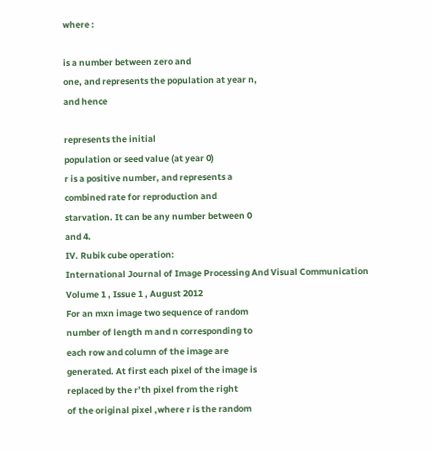where :

is a number between zero and
one, and represents the population at year n,
and hence

represents the initial
population or seed value (at year 0)
r is a positive number, and represents a
combined rate for reproduction and
starvation. It can be any number between 0
and 4.
IV. Rubik cube operation:
International Journal of Image Processing And Visual Communication
Volume 1 , Issue 1 , August 2012
For an mxn image two sequence of random
number of length m and n corresponding to
each row and column of the image are
generated. At first each pixel of the image is
replaced by the r’th pixel from the right
of the original pixel ,where r is the random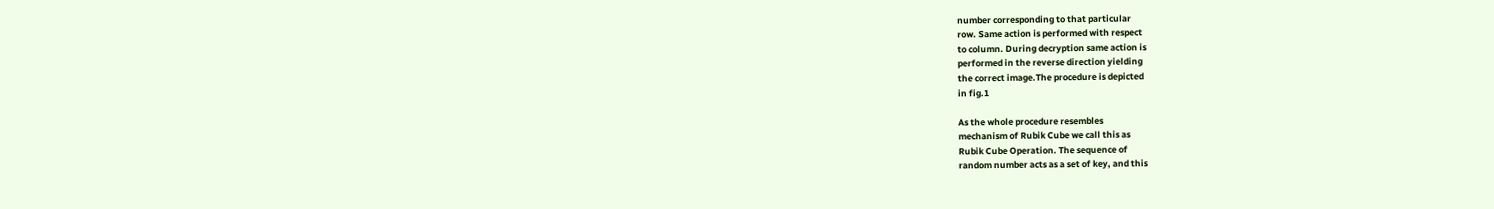number corresponding to that particular
row. Same action is performed with respect
to column. During decryption same action is
performed in the reverse direction yielding
the correct image.The procedure is depicted
in fig.1

As the whole procedure resembles
mechanism of Rubik Cube we call this as
Rubik Cube Operation. The sequence of
random number acts as a set of key, and this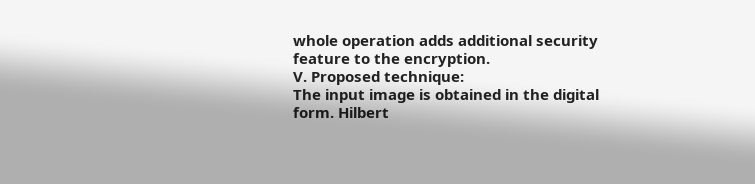whole operation adds additional security
feature to the encryption.
V. Proposed technique:
The input image is obtained in the digital
form. Hilbert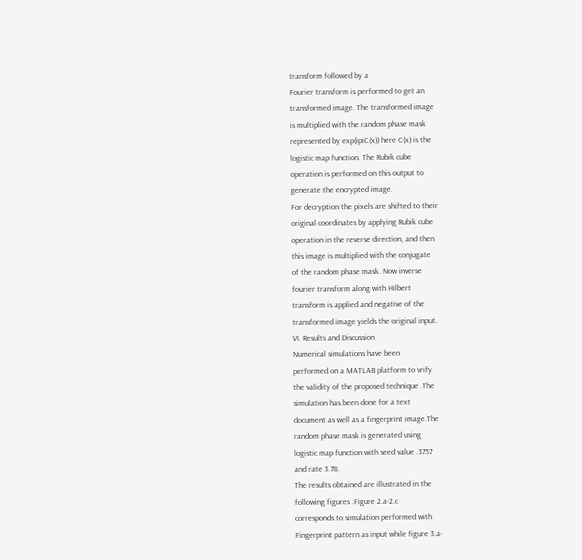transform followed by a
Fourier transform is performed to get an
transformed image. The transformed image
is multiplied with the random phase mask
represented by exp(ipiC(x)) here C(x) is the
logistic map function. The Rubik cube
operation is performed on this output to
generate the encrypted image.
For decryption the pixels are shifted to their
original coordinates by applying Rubik cube
operation in the reverse direction, and then
this image is multiplied with the conjugate
of the random phase mask. Now inverse
fourier transform along with Hilbert
transform is applied and negative of the
transformed image yields the original input.
VI. Results and Discussion
Numerical simulations have been
performed on a MATLAB platform to vrify
the validity of the proposed technique .The
simulation has been done for a text
document as well as a fingerprint image.The
random phase mask is generated using
logistic map function with seed value .3757
and rate 3.78.
The results obtained are illustrated in the
following figures .Figure 2.a-2.c
corresponds to simulation performed with
Fingerprint pattern as input while figure 3.a-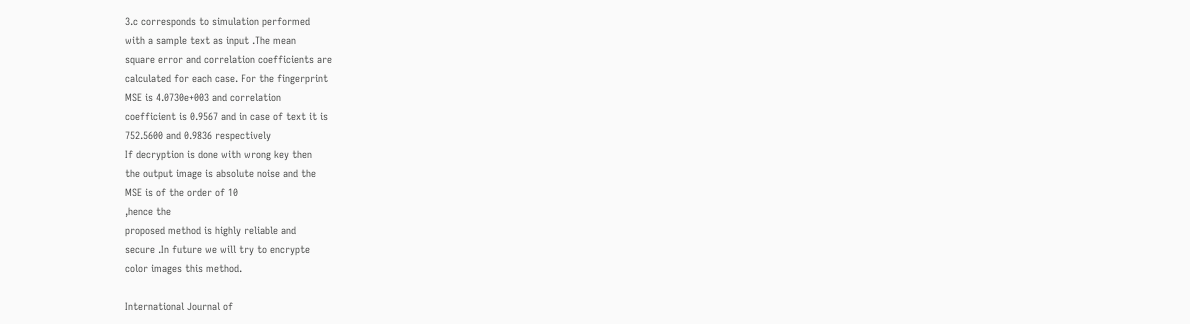3.c corresponds to simulation performed
with a sample text as input .The mean
square error and correlation coefficients are
calculated for each case. For the fingerprint
MSE is 4.0730e+003 and correlation
coefficient is 0.9567 and in case of text it is
752.5600 and 0.9836 respectively
If decryption is done with wrong key then
the output image is absolute noise and the
MSE is of the order of 10
,hence the
proposed method is highly reliable and
secure .In future we will try to encrypte
color images this method.

International Journal of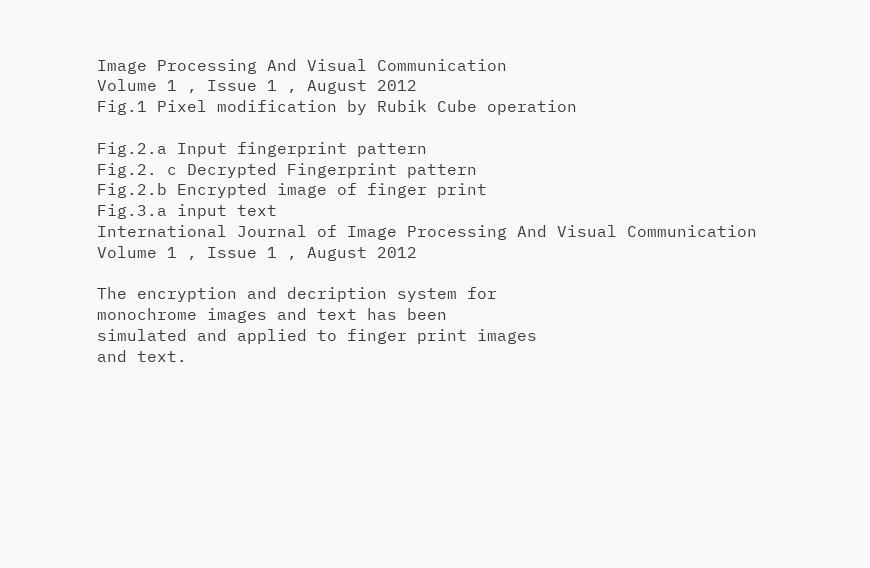Image Processing And Visual Communication
Volume 1 , Issue 1 , August 2012
Fig.1 Pixel modification by Rubik Cube operation

Fig.2.a Input fingerprint pattern
Fig.2. c Decrypted Fingerprint pattern
Fig.2.b Encrypted image of finger print
Fig.3.a input text
International Journal of Image Processing And Visual Communication
Volume 1 , Issue 1 , August 2012

The encryption and decription system for
monochrome images and text has been
simulated and applied to finger print images
and text.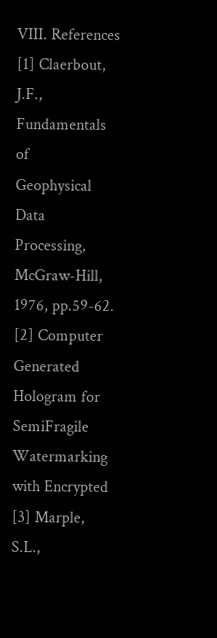VIII. References
[1] Claerbout, J.F., Fundamentals of
Geophysical Data Processing, McGraw-Hill,
1976, pp.59-62.
[2] Computer Generated Hologram for
SemiFragile Watermarking with Encrypted
[3] Marple, S.L.,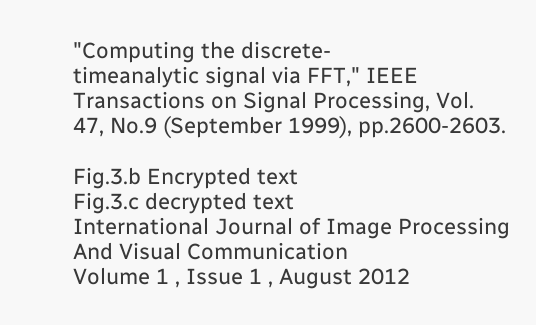"Computing the discrete-
timeanalytic signal via FFT," IEEE
Transactions on Signal Processing, Vol.
47, No.9 (September 1999), pp.2600-2603.

Fig.3.b Encrypted text
Fig.3.c decrypted text
International Journal of Image Processing And Visual Communication
Volume 1 , Issue 1 , August 2012